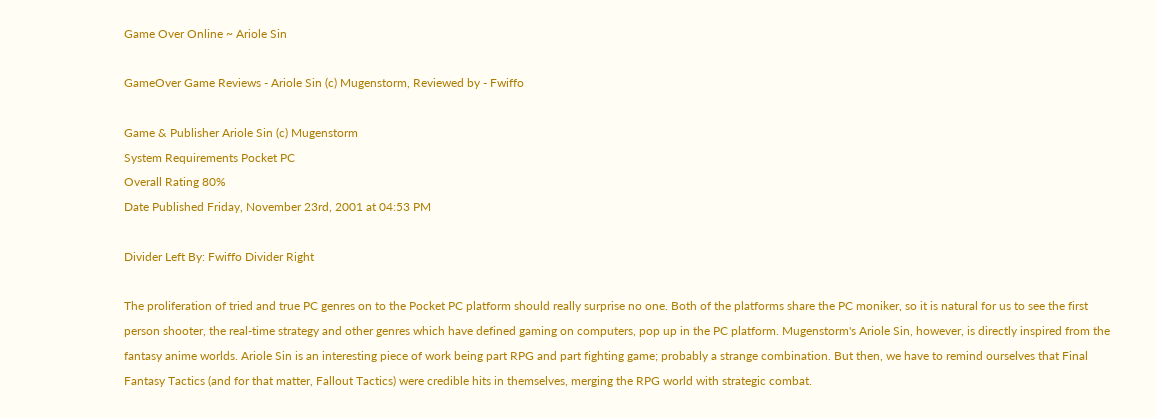Game Over Online ~ Ariole Sin

GameOver Game Reviews - Ariole Sin (c) Mugenstorm, Reviewed by - Fwiffo

Game & Publisher Ariole Sin (c) Mugenstorm
System Requirements Pocket PC
Overall Rating 80%
Date Published Friday, November 23rd, 2001 at 04:53 PM

Divider Left By: Fwiffo Divider Right

The proliferation of tried and true PC genres on to the Pocket PC platform should really surprise no one. Both of the platforms share the PC moniker, so it is natural for us to see the first person shooter, the real-time strategy and other genres which have defined gaming on computers, pop up in the PC platform. Mugenstorm's Ariole Sin, however, is directly inspired from the fantasy anime worlds. Ariole Sin is an interesting piece of work being part RPG and part fighting game; probably a strange combination. But then, we have to remind ourselves that Final Fantasy Tactics (and for that matter, Fallout Tactics) were credible hits in themselves, merging the RPG world with strategic combat.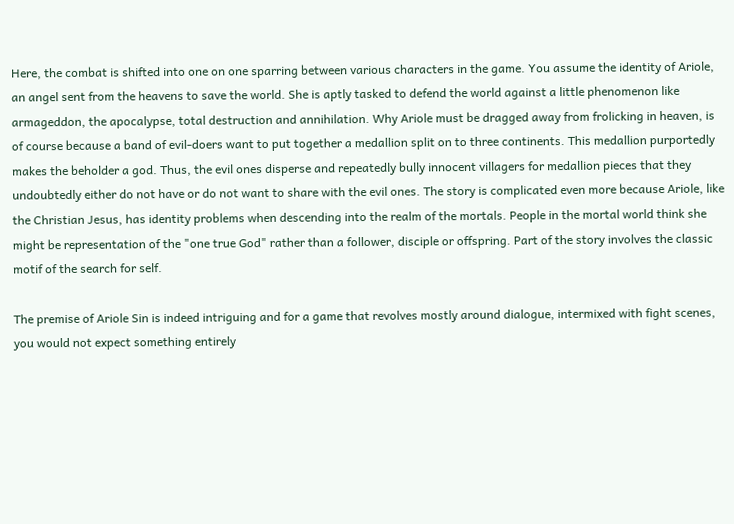Here, the combat is shifted into one on one sparring between various characters in the game. You assume the identity of Ariole, an angel sent from the heavens to save the world. She is aptly tasked to defend the world against a little phenomenon like armageddon, the apocalypse, total destruction and annihilation. Why Ariole must be dragged away from frolicking in heaven, is of course because a band of evil-doers want to put together a medallion split on to three continents. This medallion purportedly makes the beholder a god. Thus, the evil ones disperse and repeatedly bully innocent villagers for medallion pieces that they undoubtedly either do not have or do not want to share with the evil ones. The story is complicated even more because Ariole, like the Christian Jesus, has identity problems when descending into the realm of the mortals. People in the mortal world think she might be representation of the "one true God" rather than a follower, disciple or offspring. Part of the story involves the classic motif of the search for self.

The premise of Ariole Sin is indeed intriguing and for a game that revolves mostly around dialogue, intermixed with fight scenes, you would not expect something entirely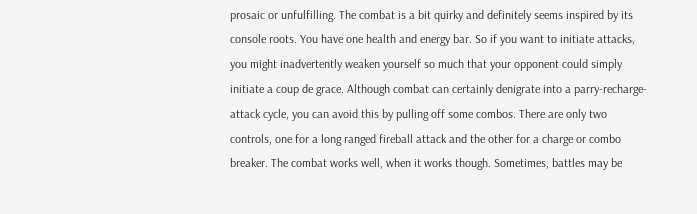prosaic or unfulfilling. The combat is a bit quirky and definitely seems inspired by its console roots. You have one health and energy bar. So if you want to initiate attacks, you might inadvertently weaken yourself so much that your opponent could simply initiate a coup de grace. Although combat can certainly denigrate into a parry-recharge-attack cycle, you can avoid this by pulling off some combos. There are only two controls, one for a long ranged fireball attack and the other for a charge or combo breaker. The combat works well, when it works though. Sometimes, battles may be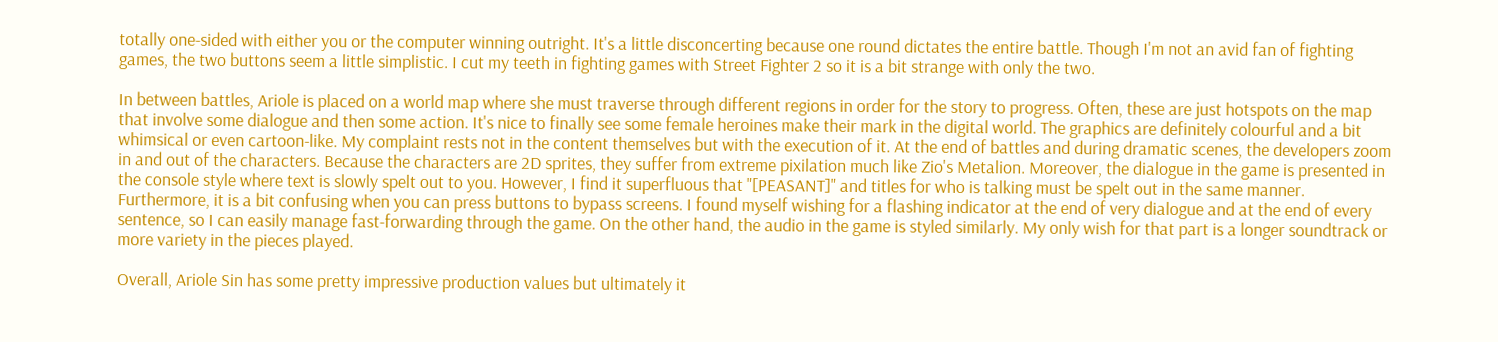totally one-sided with either you or the computer winning outright. It's a little disconcerting because one round dictates the entire battle. Though I'm not an avid fan of fighting games, the two buttons seem a little simplistic. I cut my teeth in fighting games with Street Fighter 2 so it is a bit strange with only the two.

In between battles, Ariole is placed on a world map where she must traverse through different regions in order for the story to progress. Often, these are just hotspots on the map that involve some dialogue and then some action. It's nice to finally see some female heroines make their mark in the digital world. The graphics are definitely colourful and a bit whimsical or even cartoon-like. My complaint rests not in the content themselves but with the execution of it. At the end of battles and during dramatic scenes, the developers zoom in and out of the characters. Because the characters are 2D sprites, they suffer from extreme pixilation much like Zio's Metalion. Moreover, the dialogue in the game is presented in the console style where text is slowly spelt out to you. However, I find it superfluous that "[PEASANT]" and titles for who is talking must be spelt out in the same manner. Furthermore, it is a bit confusing when you can press buttons to bypass screens. I found myself wishing for a flashing indicator at the end of very dialogue and at the end of every sentence, so I can easily manage fast-forwarding through the game. On the other hand, the audio in the game is styled similarly. My only wish for that part is a longer soundtrack or more variety in the pieces played.

Overall, Ariole Sin has some pretty impressive production values but ultimately it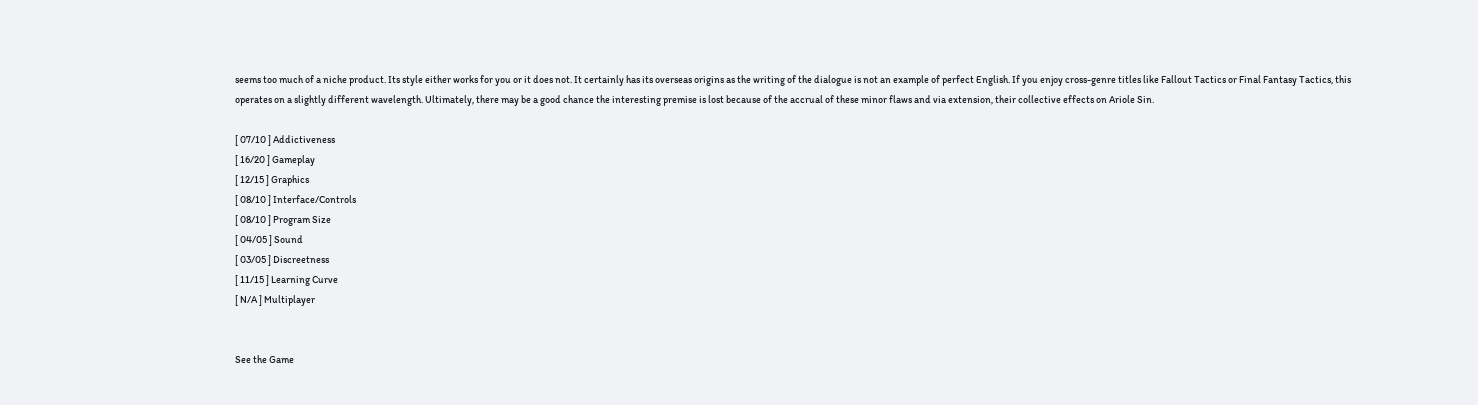seems too much of a niche product. Its style either works for you or it does not. It certainly has its overseas origins as the writing of the dialogue is not an example of perfect English. If you enjoy cross-genre titles like Fallout Tactics or Final Fantasy Tactics, this operates on a slightly different wavelength. Ultimately, there may be a good chance the interesting premise is lost because of the accrual of these minor flaws and via extension, their collective effects on Ariole Sin.

[ 07/10 ] Addictiveness
[ 16/20 ] Gameplay
[ 12/15 ] Graphics
[ 08/10 ] Interface/Controls
[ 08/10 ] Program Size
[ 04/05 ] Sound
[ 03/05 ] Discreetness
[ 11/15 ] Learning Curve
[ N/A ] Multiplayer


See the Game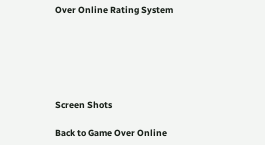Over Online Rating System






Screen Shots

Back to Game Over Online